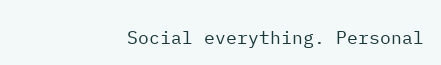Social everything. Personal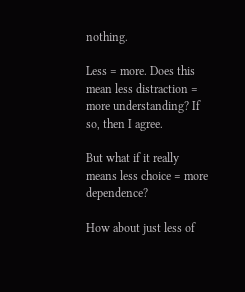nothing.

Less = more. Does this mean less distraction = more understanding? If so, then I agree.

But what if it really means less choice = more dependence?

How about just less of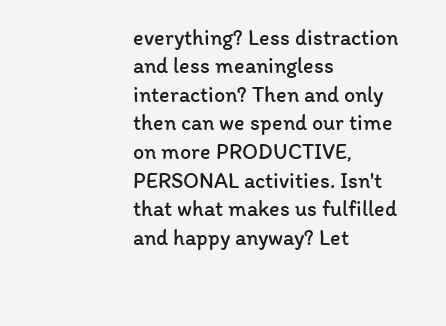everything? Less distraction and less meaningless interaction? Then and only then can we spend our time on more PRODUCTIVE, PERSONAL activities. Isn't that what makes us fulfilled and happy anyway? Let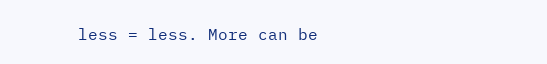less = less. More can be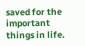saved for the important things in life.